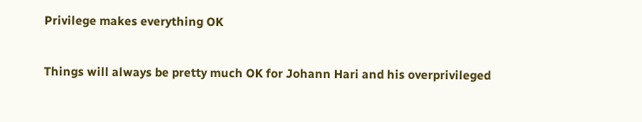Privilege makes everything OK

Things will always be pretty much OK for Johann Hari and his overprivileged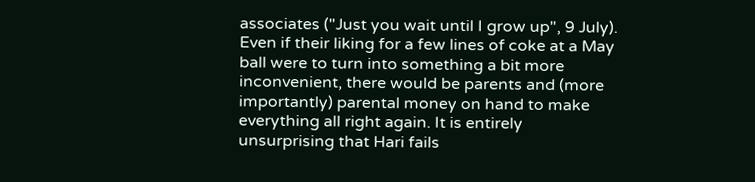associates ("Just you wait until I grow up", 9 July). Even if their liking for a few lines of coke at a May ball were to turn into something a bit more inconvenient, there would be parents and (more importantly) parental money on hand to make everything all right again. It is entirely unsurprising that Hari fails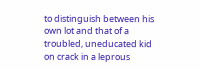to distinguish between his own lot and that of a troubled, uneducated kid on crack in a leprous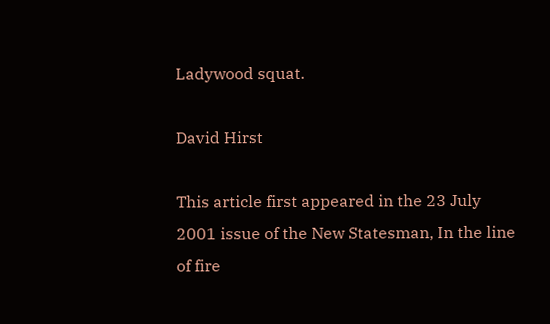Ladywood squat.

David Hirst

This article first appeared in the 23 July 2001 issue of the New Statesman, In the line of fire